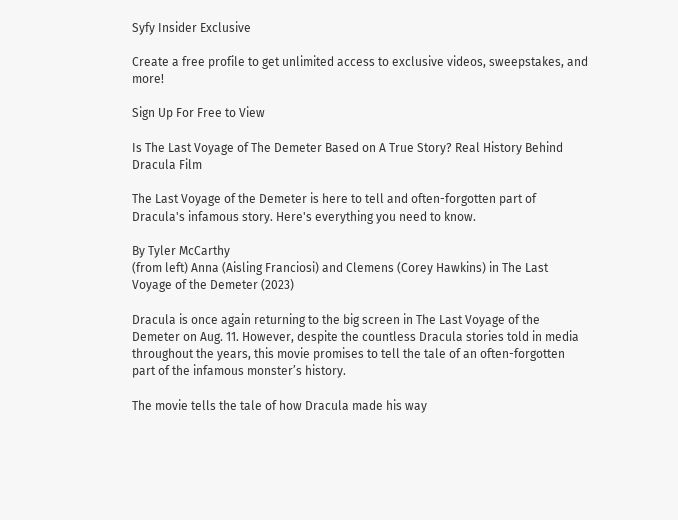Syfy Insider Exclusive

Create a free profile to get unlimited access to exclusive videos, sweepstakes, and more!

Sign Up For Free to View

Is The Last Voyage of The Demeter Based on A True Story? Real History Behind Dracula Film

The Last Voyage of the Demeter is here to tell and often-forgotten part of Dracula's infamous story. Here's everything you need to know.

By Tyler McCarthy
(from left) Anna (Aisling Franciosi) and Clemens (Corey Hawkins) in The Last Voyage of the Demeter (2023)

Dracula is once again returning to the big screen in The Last Voyage of the Demeter on Aug. 11. However, despite the countless Dracula stories told in media throughout the years, this movie promises to tell the tale of an often-forgotten part of the infamous monster’s history.

The movie tells the tale of how Dracula made his way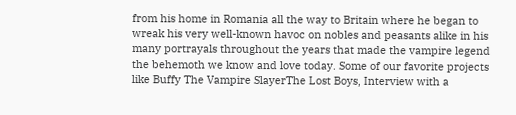from his home in Romania all the way to Britain where he began to wreak his very well-known havoc on nobles and peasants alike in his many portrayals throughout the years that made the vampire legend the behemoth we know and love today. Some of our favorite projects like Buffy The Vampire SlayerThe Lost Boys, Interview with a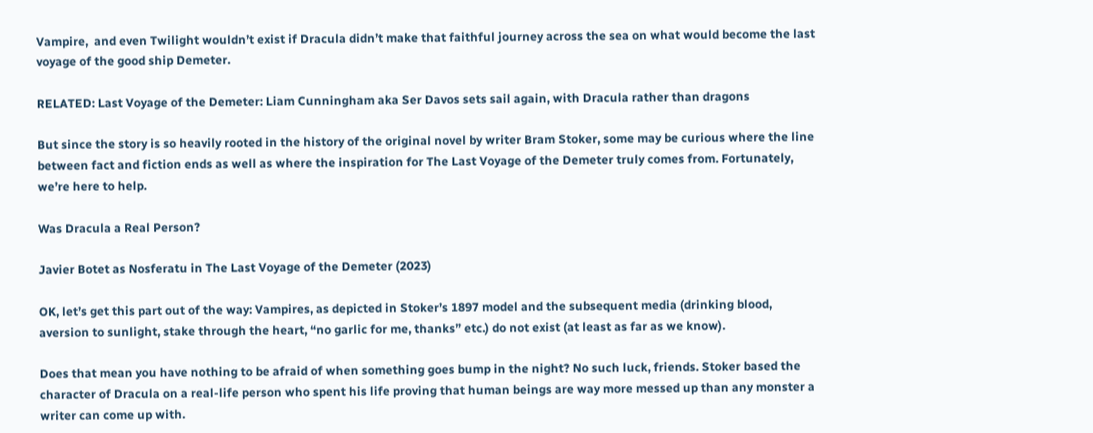Vampire,  and even Twilight wouldn’t exist if Dracula didn’t make that faithful journey across the sea on what would become the last voyage of the good ship Demeter.

RELATED: Last Voyage of the Demeter: Liam Cunningham aka Ser Davos sets sail again, with Dracula rather than dragons

But since the story is so heavily rooted in the history of the original novel by writer Bram Stoker, some may be curious where the line between fact and fiction ends as well as where the inspiration for The Last Voyage of the Demeter truly comes from. Fortunately, we’re here to help.

Was Dracula a Real Person?

Javier Botet as Nosferatu in The Last Voyage of the Demeter (2023)

OK, let’s get this part out of the way: Vampires, as depicted in Stoker’s 1897 model and the subsequent media (drinking blood, aversion to sunlight, stake through the heart, “no garlic for me, thanks” etc.) do not exist (at least as far as we know).

Does that mean you have nothing to be afraid of when something goes bump in the night? No such luck, friends. Stoker based the character of Dracula on a real-life person who spent his life proving that human beings are way more messed up than any monster a writer can come up with.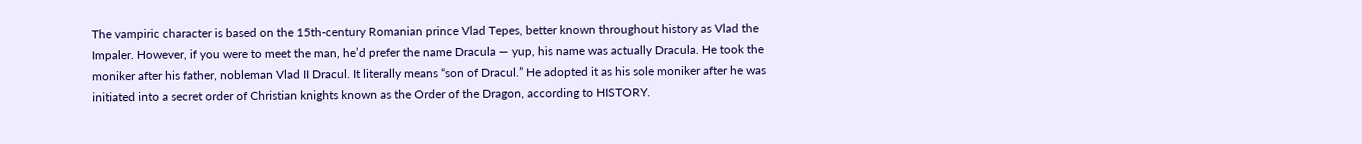The vampiric character is based on the 15th-century Romanian prince Vlad Tepes, better known throughout history as Vlad the Impaler. However, if you were to meet the man, he’d prefer the name Dracula — yup, his name was actually Dracula. He took the moniker after his father, nobleman Vlad II Dracul. It literally means “son of Dracul.” He adopted it as his sole moniker after he was initiated into a secret order of Christian knights known as the Order of the Dragon, according to HISTORY.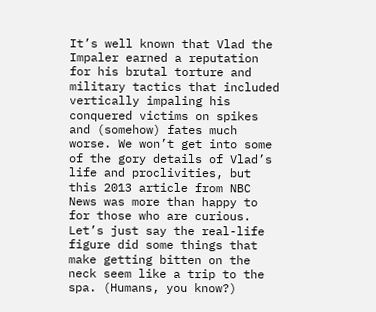It’s well known that Vlad the Impaler earned a reputation for his brutal torture and military tactics that included vertically impaling his conquered victims on spikes and (somehow) fates much worse. We won’t get into some of the gory details of Vlad’s life and proclivities, but this 2013 article from NBC News was more than happy to for those who are curious. Let’s just say the real-life figure did some things that make getting bitten on the neck seem like a trip to the spa. (Humans, you know?)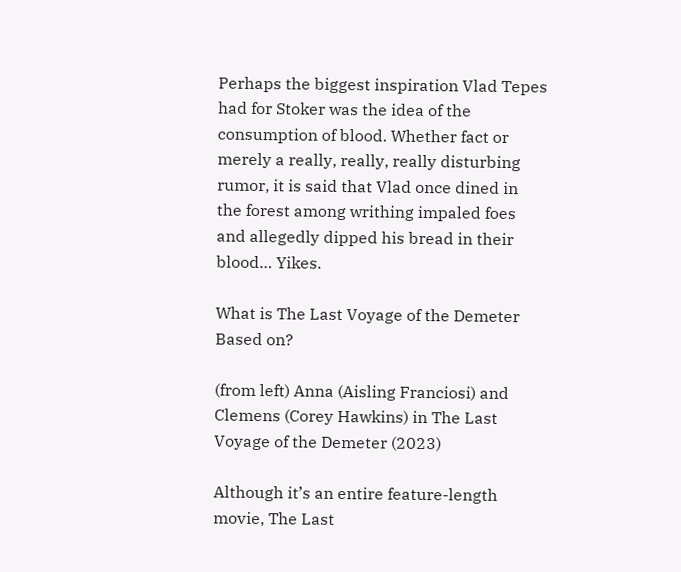Perhaps the biggest inspiration Vlad Tepes had for Stoker was the idea of the consumption of blood. Whether fact or merely a really, really, really disturbing rumor, it is said that Vlad once dined in the forest among writhing impaled foes and allegedly dipped his bread in their blood… Yikes.

What is The Last Voyage of the Demeter Based on?

(from left) Anna (Aisling Franciosi) and Clemens (Corey Hawkins) in The Last Voyage of the Demeter (2023)

Although it’s an entire feature-length movie, The Last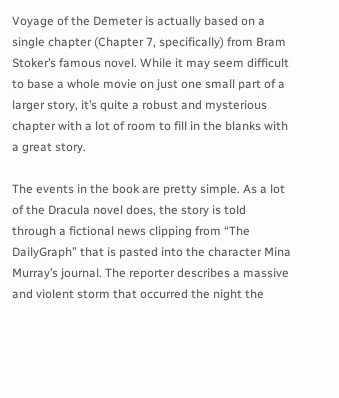Voyage of the Demeter is actually based on a single chapter (Chapter 7, specifically) from Bram Stoker’s famous novel. While it may seem difficult to base a whole movie on just one small part of a larger story, it’s quite a robust and mysterious chapter with a lot of room to fill in the blanks with a great story.

The events in the book are pretty simple. As a lot of the Dracula novel does, the story is told through a fictional news clipping from “The DailyGraph” that is pasted into the character Mina Murray’s journal. The reporter describes a massive and violent storm that occurred the night the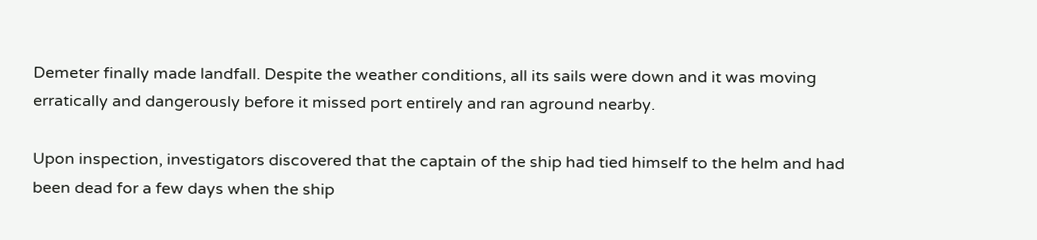Demeter finally made landfall. Despite the weather conditions, all its sails were down and it was moving erratically and dangerously before it missed port entirely and ran aground nearby.

Upon inspection, investigators discovered that the captain of the ship had tied himself to the helm and had been dead for a few days when the ship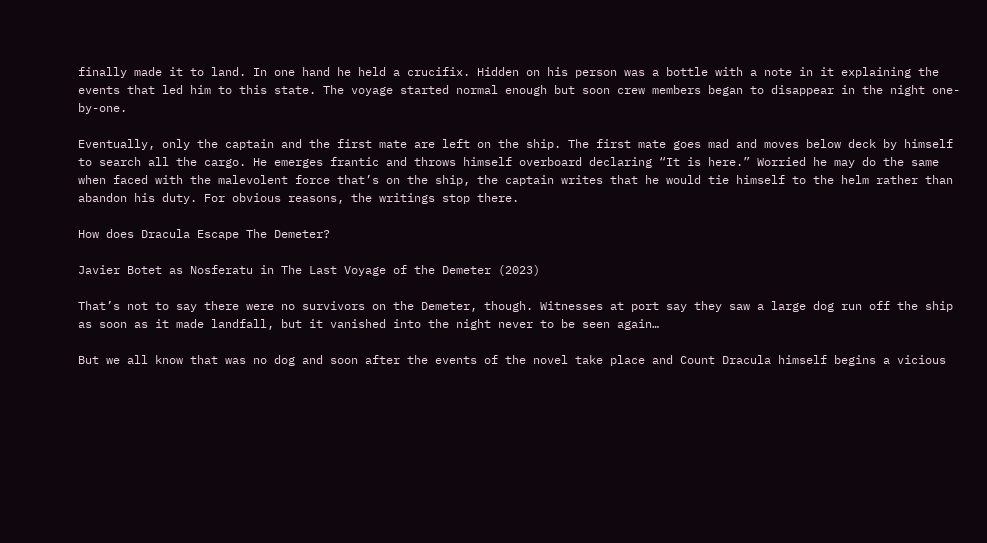finally made it to land. In one hand he held a crucifix. Hidden on his person was a bottle with a note in it explaining the events that led him to this state. The voyage started normal enough but soon crew members began to disappear in the night one-by-one.

Eventually, only the captain and the first mate are left on the ship. The first mate goes mad and moves below deck by himself to search all the cargo. He emerges frantic and throws himself overboard declaring “It is here.” Worried he may do the same when faced with the malevolent force that’s on the ship, the captain writes that he would tie himself to the helm rather than abandon his duty. For obvious reasons, the writings stop there.

How does Dracula Escape The Demeter?

Javier Botet as Nosferatu in The Last Voyage of the Demeter (2023)

That’s not to say there were no survivors on the Demeter, though. Witnesses at port say they saw a large dog run off the ship as soon as it made landfall, but it vanished into the night never to be seen again…

But we all know that was no dog and soon after the events of the novel take place and Count Dracula himself begins a vicious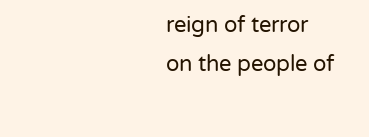reign of terror on the people of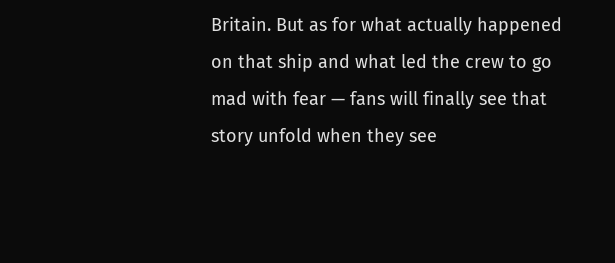Britain. But as for what actually happened on that ship and what led the crew to go mad with fear — fans will finally see that story unfold when they see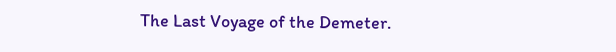The Last Voyage of the Demeter.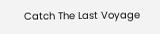Catch The Last Voyage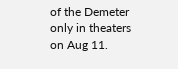of the Demeter only in theaters on Aug 11.